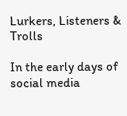Lurkers, Listeners & Trolls

In the early days of social media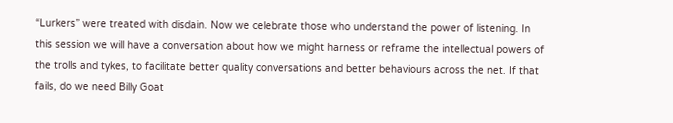“Lurkers” were treated with disdain. Now we celebrate those who understand the power of listening. In this session we will have a conversation about how we might harness or reframe the intellectual powers of the trolls and tykes, to facilitate better quality conversations and better behaviours across the net. If that fails, do we need Billy Goat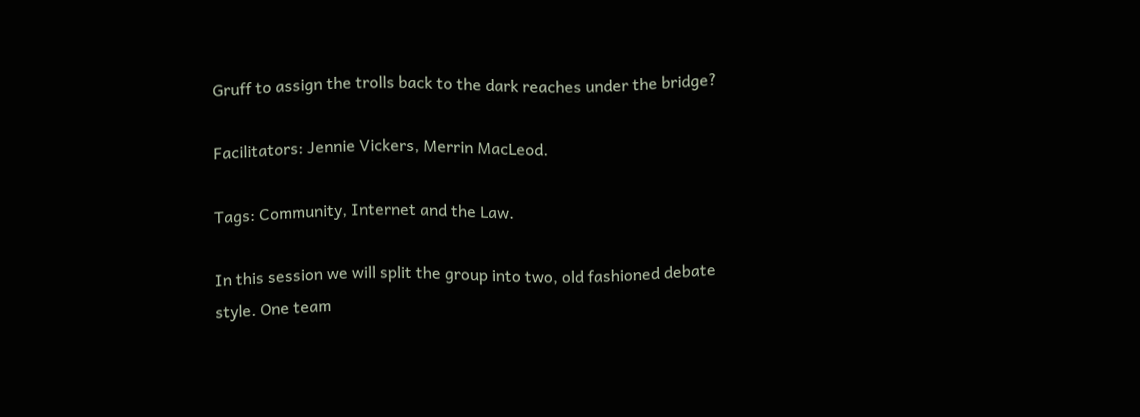Gruff to assign the trolls back to the dark reaches under the bridge?

Facilitators: Jennie Vickers, Merrin MacLeod.

Tags: Community, Internet and the Law.

In this session we will split the group into two, old fashioned debate style. One team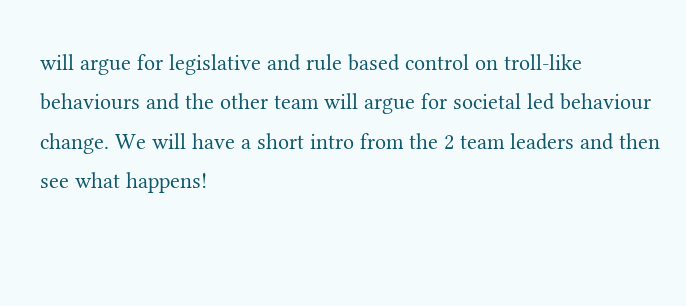will argue for legislative and rule based control on troll-like behaviours and the other team will argue for societal led behaviour change. We will have a short intro from the 2 team leaders and then see what happens!